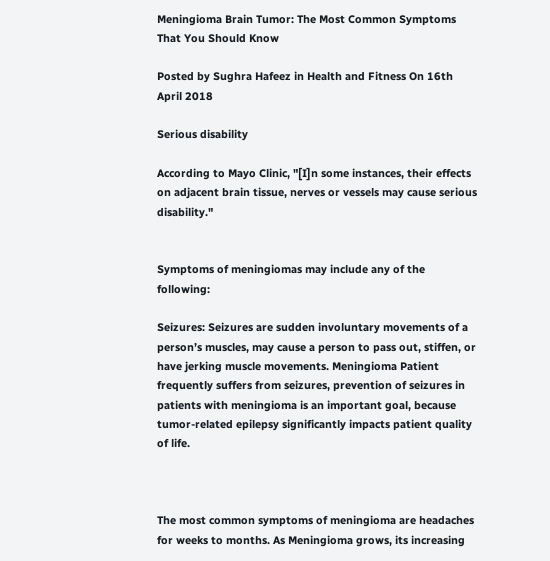Meningioma Brain Tumor: The Most Common Symptoms That You Should Know

Posted by Sughra Hafeez in Health and Fitness On 16th April 2018

Serious disability

According to Mayo Clinic, "[I]n some instances, their effects on adjacent brain tissue, nerves or vessels may cause serious disability."


Symptoms of meningiomas may include any of the following:

Seizures: Seizures are sudden involuntary movements of a person’s muscles, may cause a person to pass out, stiffen, or have jerking muscle movements. Meningioma Patient frequently suffers from seizures, prevention of seizures in patients with meningioma is an important goal, because tumor-related epilepsy significantly impacts patient quality of life.



The most common symptoms of meningioma are headaches for weeks to months. As Meningioma grows, its increasing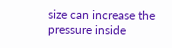size can increase the pressure inside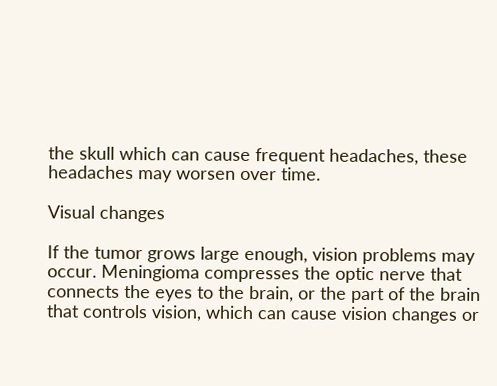the skull which can cause frequent headaches, these headaches may worsen over time.

Visual changes

If the tumor grows large enough, vision problems may occur. Meningioma compresses the optic nerve that connects the eyes to the brain, or the part of the brain that controls vision, which can cause vision changes or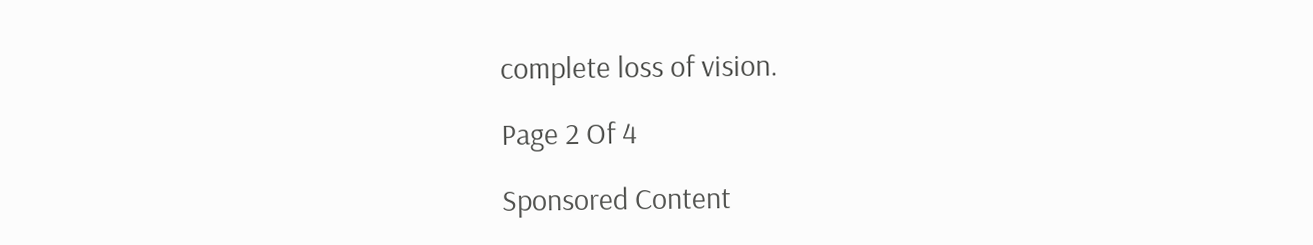complete loss of vision.

Page 2 Of 4

Sponsored Content